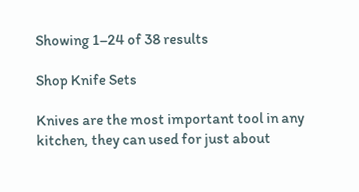Showing 1–24 of 38 results

Shop Knife Sets

Knives are the most important tool in any kitchen, they can used for just about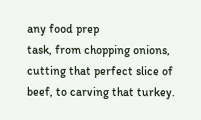any food prep
task, from chopping onions, cutting that perfect slice of beef, to carving that turkey.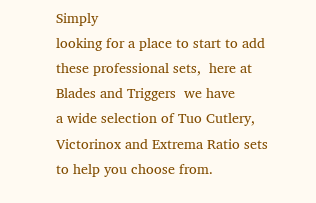Simply
looking for a place to start to add these professional sets,  here at Blades and Triggers  we have
a wide selection of Tuo Cutlery, Victorinox and Extrema Ratio sets  to help you choose from.